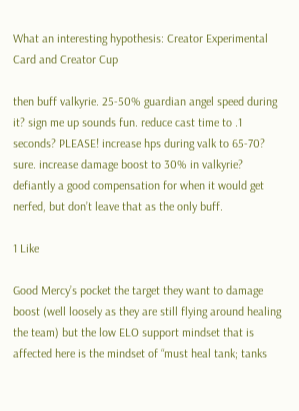What an interesting hypothesis: Creator Experimental Card and Creator Cup

then buff valkyrie. 25-50% guardian angel speed during it? sign me up sounds fun. reduce cast time to .1 seconds? PLEASE! increase hps during valk to 65-70? sure. increase damage boost to 30% in valkyrie? defiantly a good compensation for when it would get nerfed, but don’t leave that as the only buff.

1 Like

Good Mercy’s pocket the target they want to damage boost (well loosely as they are still flying around healing the team) but the low ELO support mindset that is affected here is the mindset of “must heal tank; tanks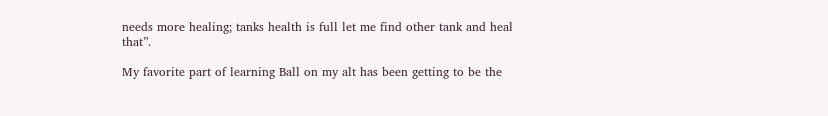needs more healing; tanks health is full let me find other tank and heal that”.

My favorite part of learning Ball on my alt has been getting to be the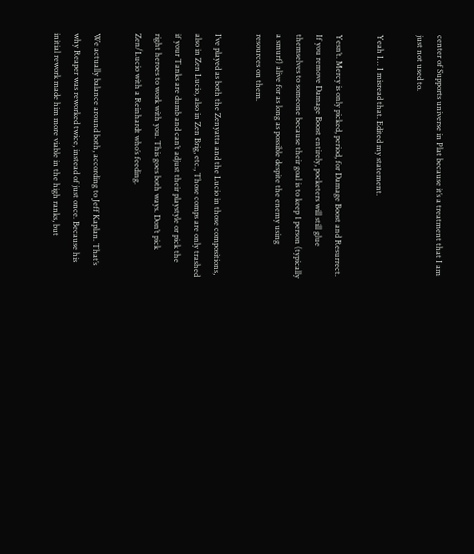center of Supports universe in Plat because it’s a treatment that I am just not used to.

Yeah I… I misread that. Edited my statement.

Yesn’t. Mercy is only picked, period, for Damage Boost and Resurrect.
If you remove Damage Boost entirely, pocketers will still glue themselves to someone because their goal is to keep 1 person (typically a smurf) alive for as long as possible despite the enemy using resources on them.

I’ve played as both the Zenyatta and the Lucio in those compositions, also in Zen Lucio, also in Zen Brig, etc., Those comps are only trashed if your Tanks are dumb and can’t adjust their playstyle or pick the right heroes to work with you. This goes both ways. Don’t pick Zen/Lucio with a Reinhardt who’s feeding.

We actually balance around both, according to Jeff Kaplan. That’s why Reaper was reworked twice, instead of just once. Because his initial rework made him more viable in the high ranks, but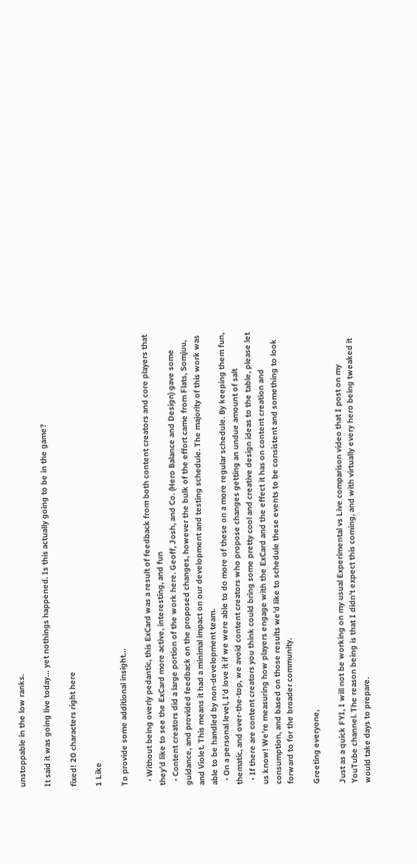unstoppable in the low ranks.

It said it was going live today… yet nothings happened. Is this actually going to be in the game?

fixed! 20 characters right here

1 Like

To provide some additional insight…

  • Without being overly pedantic, this ExCard was a result of feedback from both content creators and core players that they’d like to see the ExCard more active, interesting, and fun
  • Content creators did a large portion of the work here. Geoff, Josh, and Co. (Hero Balance and Design) gave some guidance, and provided feedback on the proposed changes, however the bulk of the effort came from Flats, Somjuu, and Violet. This means it had a minimal impact on our development and testing schedule. The majority of this work was able to be handled by non-development team.
  • On a personal level, I’d love it if we were able to do more of these on a more regular schedule. By keeping them fun, thematic, and over-the-top, we avoid content creators who propose changes getting an undue amount of salt
  • If there are content creators you think could bring some pretty cool and creative design ideas to the table, please let us know! We’re measuring how players engage with the ExCard and the effect it has on content creation and consumption, and based on those results we’d like to schedule these events to be consistent and something to look forward to for the broader community.

Greeting everyone,

Just as a quick FYI, I will not be working on my usual Experimental vs Live comparison video that I post on my YouTube channel. The reason being is that I didn’t expect this coming, and with virtually every hero being tweaked it would take days to prepare.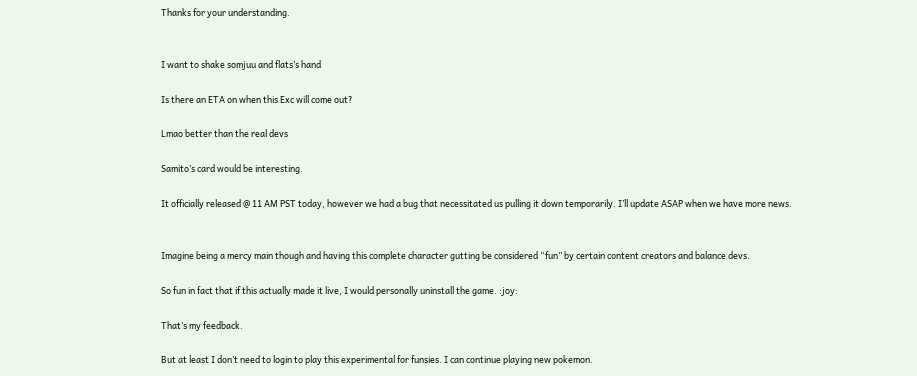Thanks for your understanding.


I want to shake somjuu and flats’s hand

Is there an ETA on when this Exc will come out?

Lmao better than the real devs

Samito’s card would be interesting.

It officially released @ 11 AM PST today, however we had a bug that necessitated us pulling it down temporarily. I’ll update ASAP when we have more news.


Imagine being a mercy main though and having this complete character gutting be considered “fun” by certain content creators and balance devs.

So fun in fact that if this actually made it live, I would personally uninstall the game. :joy:

That’s my feedback.

But at least I don’t need to login to play this experimental for funsies. I can continue playing new pokemon.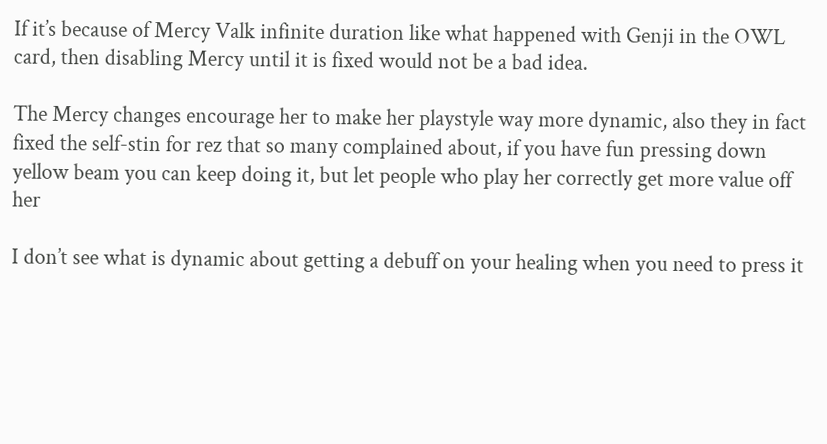If it’s because of Mercy Valk infinite duration like what happened with Genji in the OWL card, then disabling Mercy until it is fixed would not be a bad idea.

The Mercy changes encourage her to make her playstyle way more dynamic, also they in fact fixed the self-stin for rez that so many complained about, if you have fun pressing down yellow beam you can keep doing it, but let people who play her correctly get more value off her

I don’t see what is dynamic about getting a debuff on your healing when you need to press it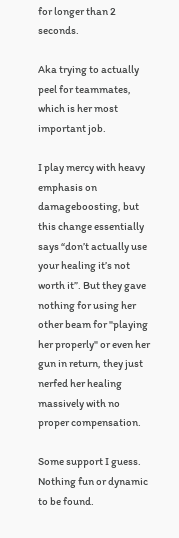for longer than 2 seconds.

Aka trying to actually peel for teammates, which is her most important job.

I play mercy with heavy emphasis on damageboosting, but this change essentially says “don’t actually use your healing it’s not worth it”. But they gave nothing for using her other beam for "playing her properly" or even her gun in return, they just nerfed her healing massively with no proper compensation.

Some support I guess. Nothing fun or dynamic to be found.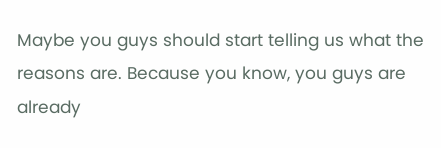Maybe you guys should start telling us what the reasons are. Because you know, you guys are already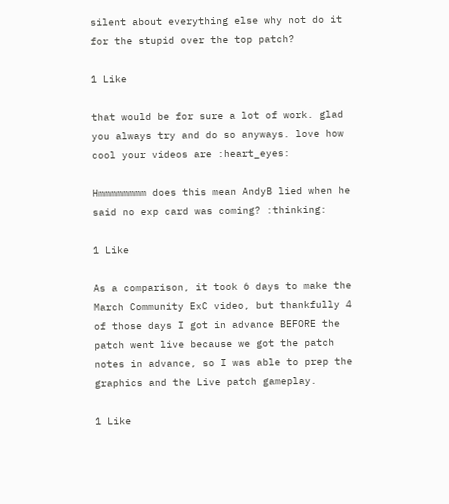silent about everything else why not do it for the stupid over the top patch?

1 Like

that would be for sure a lot of work. glad you always try and do so anyways. love how cool your videos are :heart_eyes:

Hmmmmmmmm does this mean AndyB lied when he said no exp card was coming? :thinking:

1 Like

As a comparison, it took 6 days to make the March Community ExC video, but thankfully 4 of those days I got in advance BEFORE the patch went live because we got the patch notes in advance, so I was able to prep the graphics and the Live patch gameplay.

1 Like